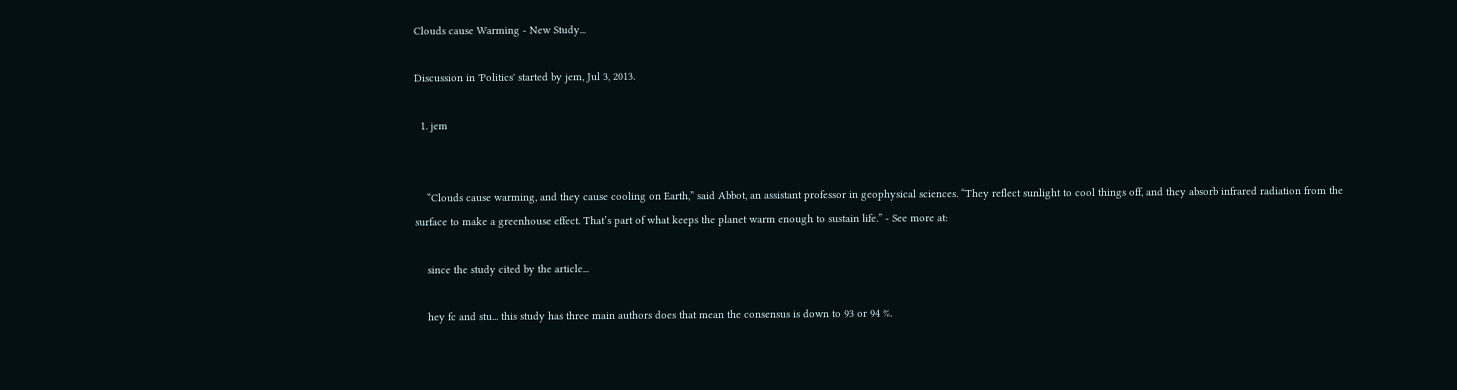Clouds cause Warming - New Study...

Discussion in 'Politics' started by jem, Jul 3, 2013.

  1. jem


    “Clouds cause warming, and they cause cooling on Earth,” said Abbot, an assistant professor in geophysical sciences. “They reflect sunlight to cool things off, and they absorb infrared radiation from the surface to make a greenhouse effect. That’s part of what keeps the planet warm enough to sustain life.” - See more at:

    since the study cited by the article...

    hey fc and stu... this study has three main authors does that mean the consensus is down to 93 or 94 %.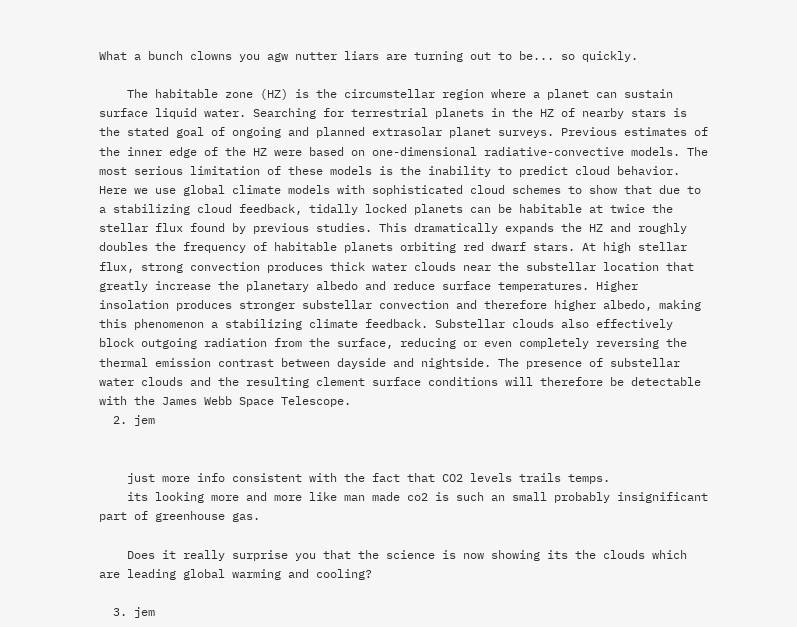What a bunch clowns you agw nutter liars are turning out to be... so quickly.

    The habitable zone (HZ) is the circumstellar region where a planet can sustain surface liquid water. Searching for terrestrial planets in the HZ of nearby stars is the stated goal of ongoing and planned extrasolar planet surveys. Previous estimates of the inner edge of the HZ were based on one-dimensional radiative-convective models. The most serious limitation of these models is the inability to predict cloud behavior. Here we use global climate models with sophisticated cloud schemes to show that due to a stabilizing cloud feedback, tidally locked planets can be habitable at twice the stellar flux found by previous studies. This dramatically expands the HZ and roughly doubles the frequency of habitable planets orbiting red dwarf stars. At high stellar flux, strong convection produces thick water clouds near the substellar location that greatly increase the planetary albedo and reduce surface temperatures. Higher insolation produces stronger substellar convection and therefore higher albedo, making this phenomenon a stabilizing climate feedback. Substellar clouds also effectively block outgoing radiation from the surface, reducing or even completely reversing the thermal emission contrast between dayside and nightside. The presence of substellar water clouds and the resulting clement surface conditions will therefore be detectable with the James Webb Space Telescope.
  2. jem


    just more info consistent with the fact that CO2 levels trails temps.
    its looking more and more like man made co2 is such an small probably insignificant part of greenhouse gas.

    Does it really surprise you that the science is now showing its the clouds which are leading global warming and cooling?

  3. jem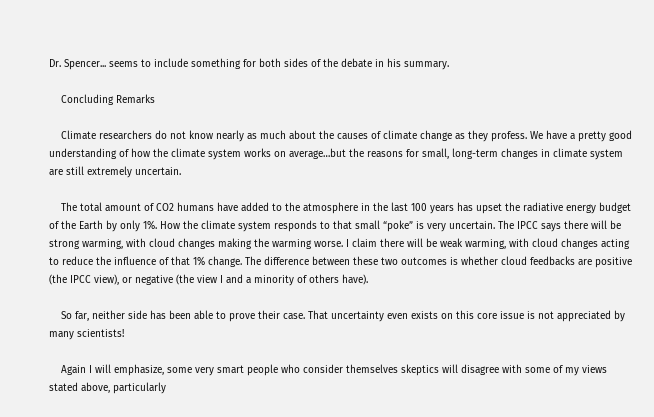Dr. Spencer... seems to include something for both sides of the debate in his summary.

    Concluding Remarks

    Climate researchers do not know nearly as much about the causes of climate change as they profess. We have a pretty good understanding of how the climate system works on average…but the reasons for small, long-term changes in climate system are still extremely uncertain.

    The total amount of CO2 humans have added to the atmosphere in the last 100 years has upset the radiative energy budget of the Earth by only 1%. How the climate system responds to that small “poke” is very uncertain. The IPCC says there will be strong warming, with cloud changes making the warming worse. I claim there will be weak warming, with cloud changes acting to reduce the influence of that 1% change. The difference between these two outcomes is whether cloud feedbacks are positive (the IPCC view), or negative (the view I and a minority of others have).

    So far, neither side has been able to prove their case. That uncertainty even exists on this core issue is not appreciated by many scientists!

    Again I will emphasize, some very smart people who consider themselves skeptics will disagree with some of my views stated above, particularly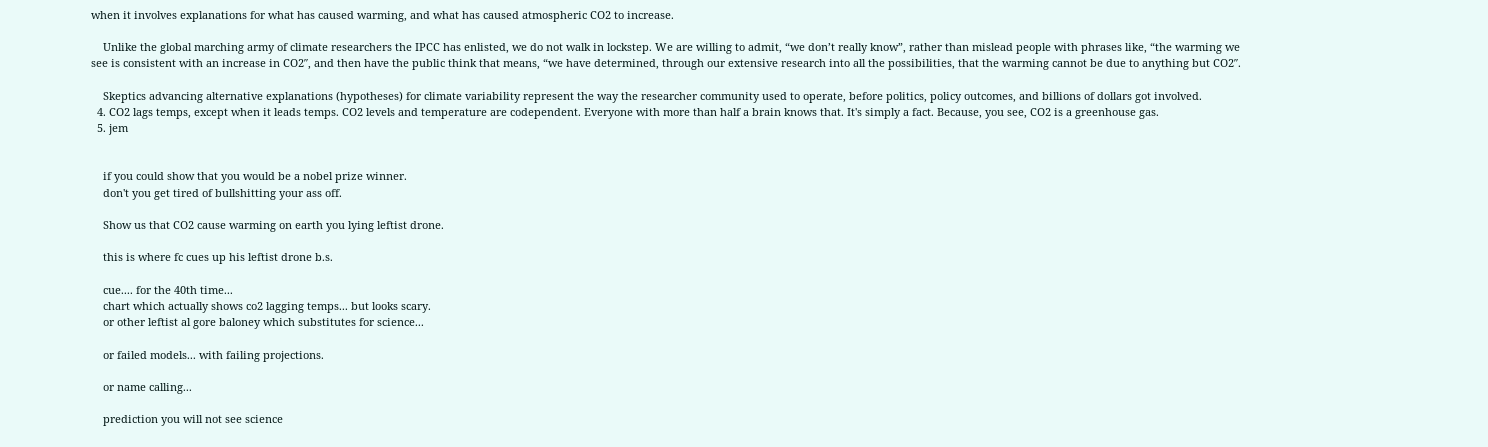when it involves explanations for what has caused warming, and what has caused atmospheric CO2 to increase.

    Unlike the global marching army of climate researchers the IPCC has enlisted, we do not walk in lockstep. We are willing to admit, “we don’t really know”, rather than mislead people with phrases like, “the warming we see is consistent with an increase in CO2″, and then have the public think that means, “we have determined, through our extensive research into all the possibilities, that the warming cannot be due to anything but CO2″.

    Skeptics advancing alternative explanations (hypotheses) for climate variability represent the way the researcher community used to operate, before politics, policy outcomes, and billions of dollars got involved.
  4. CO2 lags temps, except when it leads temps. CO2 levels and temperature are codependent. Everyone with more than half a brain knows that. It's simply a fact. Because, you see, CO2 is a greenhouse gas.
  5. jem


    if you could show that you would be a nobel prize winner.
    don't you get tired of bullshitting your ass off.

    Show us that CO2 cause warming on earth you lying leftist drone.

    this is where fc cues up his leftist drone b.s.

    cue.... for the 40th time...
    chart which actually shows co2 lagging temps... but looks scary.
    or other leftist al gore baloney which substitutes for science...

    or failed models... with failing projections.

    or name calling...

    prediction you will not see science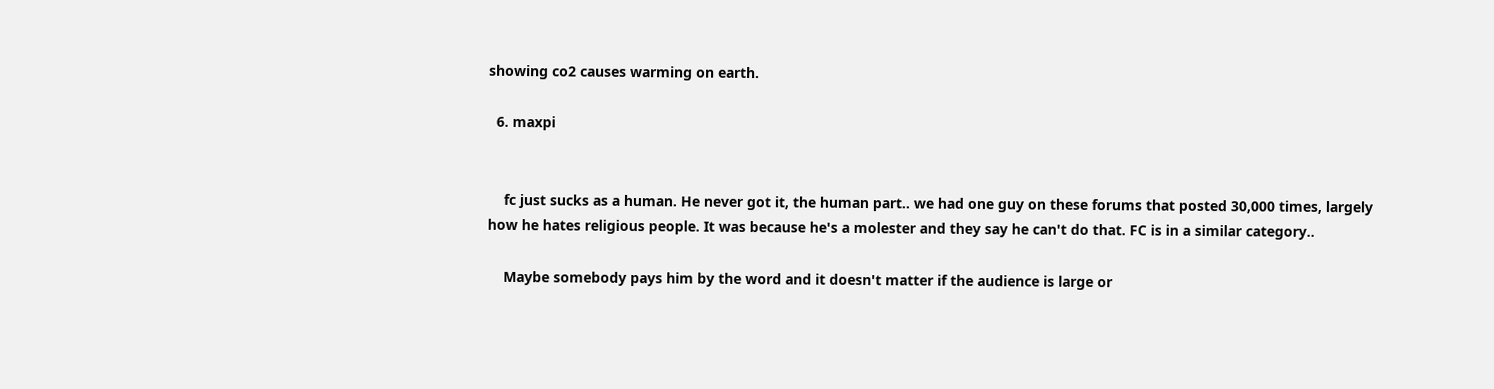showing co2 causes warming on earth.

  6. maxpi


    fc just sucks as a human. He never got it, the human part.. we had one guy on these forums that posted 30,000 times, largely how he hates religious people. It was because he's a molester and they say he can't do that. FC is in a similar category..

    Maybe somebody pays him by the word and it doesn't matter if the audience is large or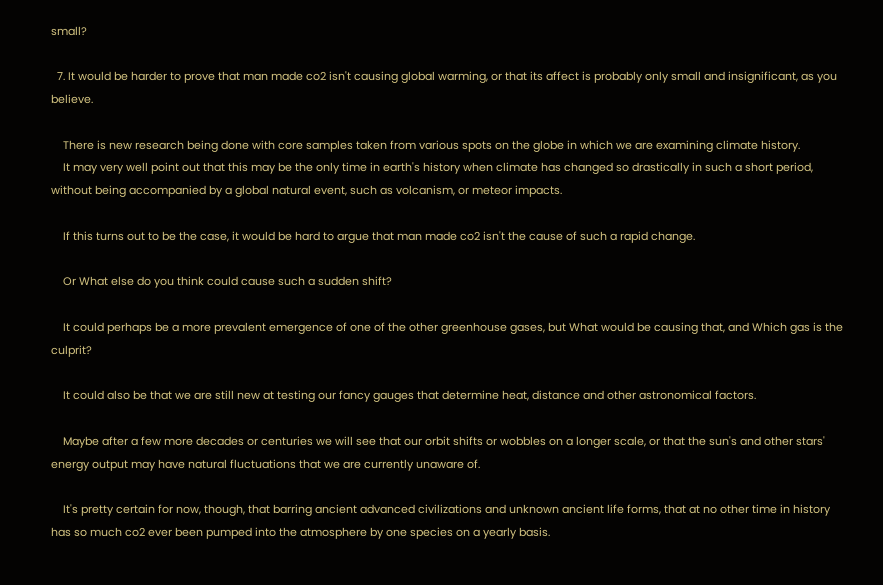small?

  7. It would be harder to prove that man made co2 isn't causing global warming, or that its affect is probably only small and insignificant, as you believe.

    There is new research being done with core samples taken from various spots on the globe in which we are examining climate history.
    It may very well point out that this may be the only time in earth's history when climate has changed so drastically in such a short period, without being accompanied by a global natural event, such as volcanism, or meteor impacts.

    If this turns out to be the case, it would be hard to argue that man made co2 isn't the cause of such a rapid change.

    Or What else do you think could cause such a sudden shift?

    It could perhaps be a more prevalent emergence of one of the other greenhouse gases, but What would be causing that, and Which gas is the culprit?

    It could also be that we are still new at testing our fancy gauges that determine heat, distance and other astronomical factors.

    Maybe after a few more decades or centuries we will see that our orbit shifts or wobbles on a longer scale, or that the sun's and other stars' energy output may have natural fluctuations that we are currently unaware of.

    It's pretty certain for now, though, that barring ancient advanced civilizations and unknown ancient life forms, that at no other time in history has so much co2 ever been pumped into the atmosphere by one species on a yearly basis.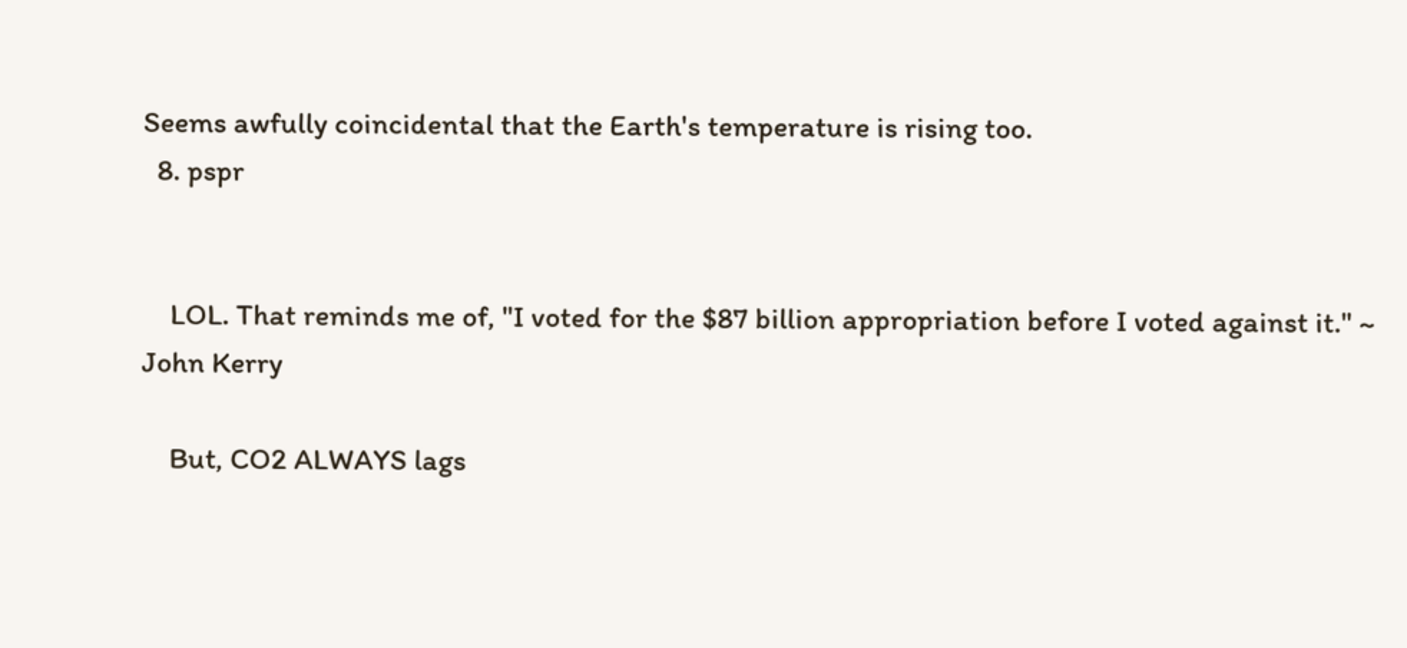Seems awfully coincidental that the Earth's temperature is rising too.
  8. pspr


    LOL. That reminds me of, "I voted for the $87 billion appropriation before I voted against it." ~ John Kerry

    But, CO2 ALWAYS lags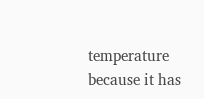temperature because it has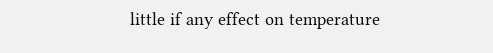little if any effect on temperature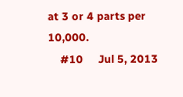at 3 or 4 parts per 10,000.
    #10     Jul 5, 2013